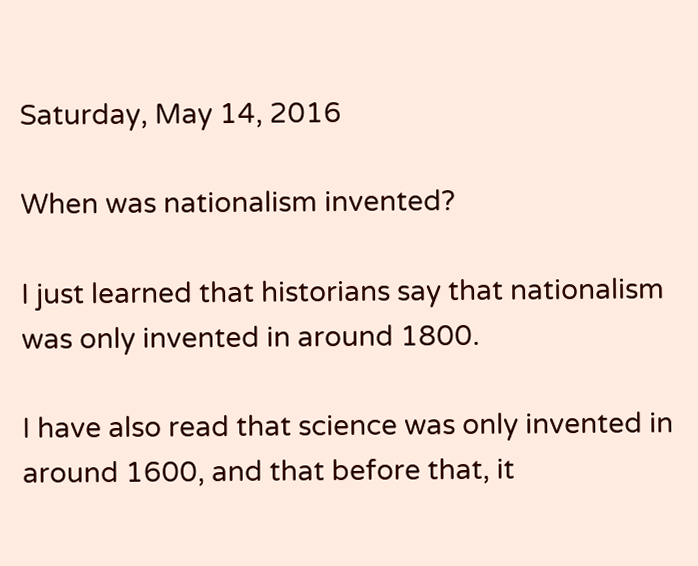Saturday, May 14, 2016

When was nationalism invented?

I just learned that historians say that nationalism was only invented in around 1800.

I have also read that science was only invented in around 1600, and that before that, it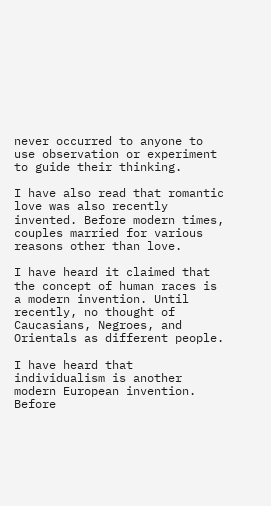never occurred to anyone to use observation or experiment to guide their thinking.

I have also read that romantic love was also recently invented. Before modern times, couples married for various reasons other than love.

I have heard it claimed that the concept of human races is a modern invention. Until recently, no thought of Caucasians, Negroes, and Orientals as different people.

I have heard that individualism is another modern European invention. Before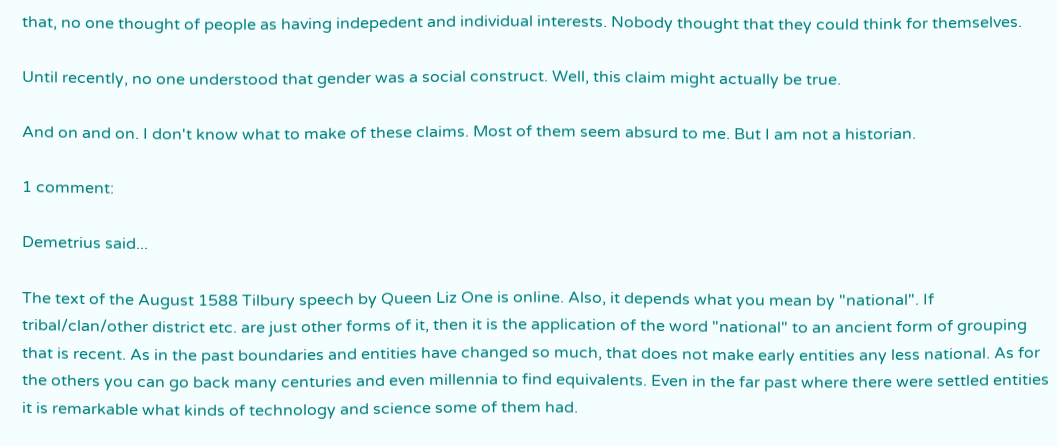that, no one thought of people as having indepedent and individual interests. Nobody thought that they could think for themselves.

Until recently, no one understood that gender was a social construct. Well, this claim might actually be true.

And on and on. I don't know what to make of these claims. Most of them seem absurd to me. But I am not a historian.

1 comment:

Demetrius said...

The text of the August 1588 Tilbury speech by Queen Liz One is online. Also, it depends what you mean by "national". If tribal/clan/other district etc. are just other forms of it, then it is the application of the word "national" to an ancient form of grouping that is recent. As in the past boundaries and entities have changed so much, that does not make early entities any less national. As for the others you can go back many centuries and even millennia to find equivalents. Even in the far past where there were settled entities it is remarkable what kinds of technology and science some of them had.